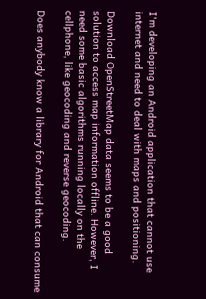I'm developing an Android application that cannot use internet and need to deal with maps and positioning.

Download OpenStreetMap data seems to be a good solution to access map information offline. However, I need some basic algorithms running locally on the cellphone, like geocoding and reverse geocoding.

Does anybody know a library for Android that can consume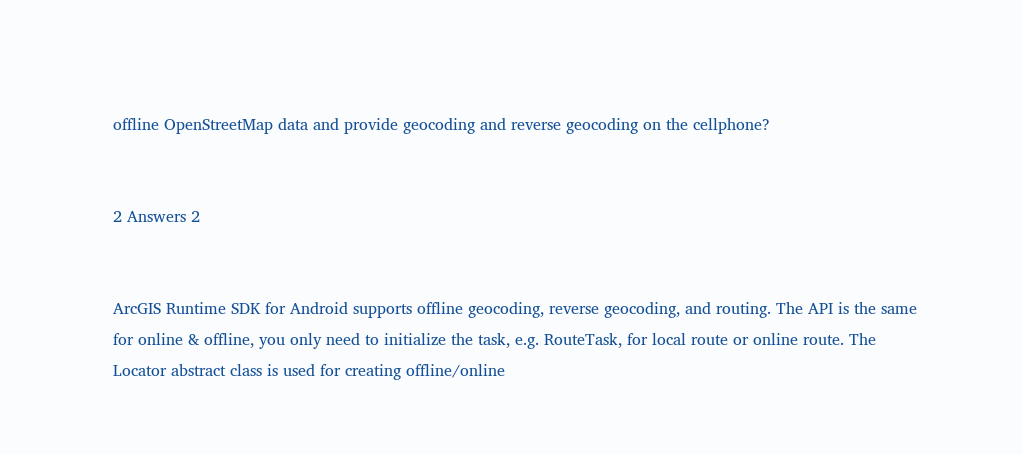offline OpenStreetMap data and provide geocoding and reverse geocoding on the cellphone?


2 Answers 2


ArcGIS Runtime SDK for Android supports offline geocoding, reverse geocoding, and routing. The API is the same for online & offline, you only need to initialize the task, e.g. RouteTask, for local route or online route. The Locator abstract class is used for creating offline/online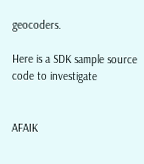geocoders.

Here is a SDK sample source code to investigate


AFAIK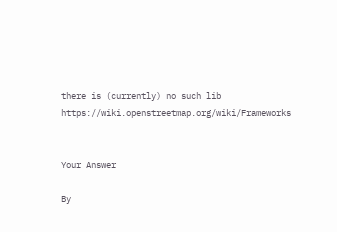there is (currently) no such lib https://wiki.openstreetmap.org/wiki/Frameworks


Your Answer

By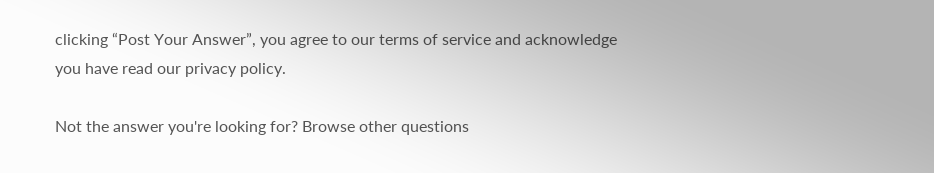clicking “Post Your Answer”, you agree to our terms of service and acknowledge you have read our privacy policy.

Not the answer you're looking for? Browse other questions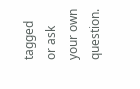tagged or ask your own question.